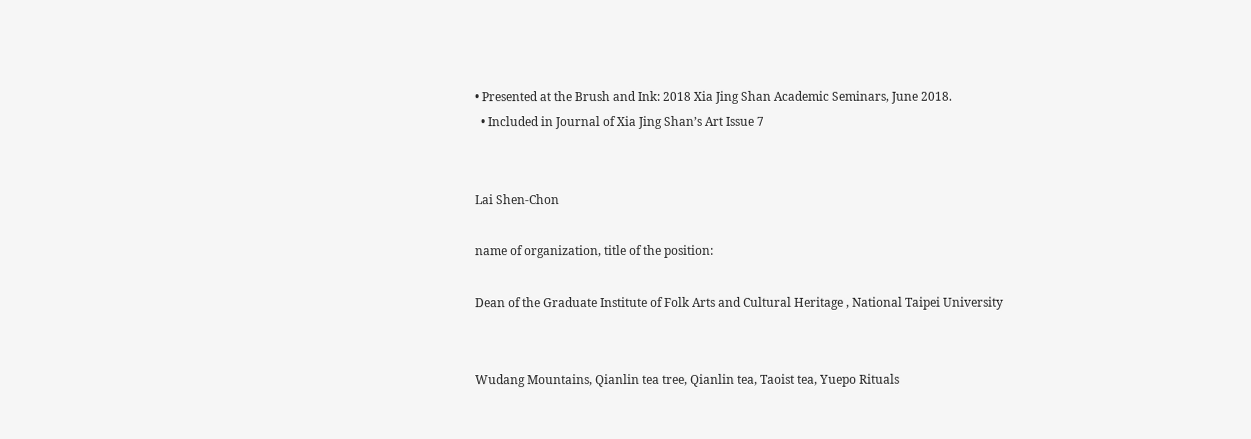• Presented at the Brush and Ink: 2018 Xia Jing Shan Academic Seminars, June 2018.
  • Included in Journal of Xia Jing Shan’s Art Issue 7


Lai Shen-Chon

name of organization, title of the position:

Dean of the Graduate Institute of Folk Arts and Cultural Heritage , National Taipei University


Wudang Mountains, Qianlin tea tree, Qianlin tea, Taoist tea, Yuepo Rituals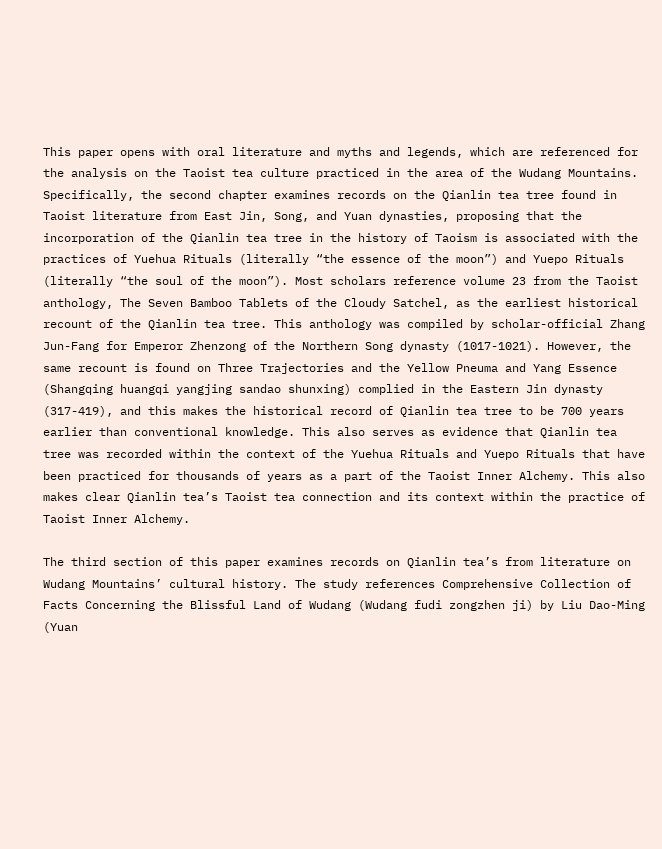This paper opens with oral literature and myths and legends, which are referenced for the analysis on the Taoist tea culture practiced in the area of the Wudang Mountains. Specifically, the second chapter examines records on the Qianlin tea tree found in Taoist literature from East Jin, Song, and Yuan dynasties, proposing that the incorporation of the Qianlin tea tree in the history of Taoism is associated with the practices of Yuehua Rituals (literally “the essence of the moon”) and Yuepo Rituals (literally “the soul of the moon”). Most scholars reference volume 23 from the Taoist anthology, The Seven Bamboo Tablets of the Cloudy Satchel, as the earliest historical recount of the Qianlin tea tree. This anthology was compiled by scholar-official Zhang Jun-Fang for Emperor Zhenzong of the Northern Song dynasty (1017-1021). However, the same recount is found on Three Trajectories and the Yellow Pneuma and Yang Essence (Shangqing huangqi yangjing sandao shunxing) complied in the Eastern Jin dynasty (317-419), and this makes the historical record of Qianlin tea tree to be 700 years earlier than conventional knowledge. This also serves as evidence that Qianlin tea tree was recorded within the context of the Yuehua Rituals and Yuepo Rituals that have been practiced for thousands of years as a part of the Taoist Inner Alchemy. This also makes clear Qianlin tea’s Taoist tea connection and its context within the practice of Taoist Inner Alchemy.

The third section of this paper examines records on Qianlin tea’s from literature on Wudang Mountains’ cultural history. The study references Comprehensive Collection of Facts Concerning the Blissful Land of Wudang (Wudang fudi zongzhen ji) by Liu Dao-Ming (Yuan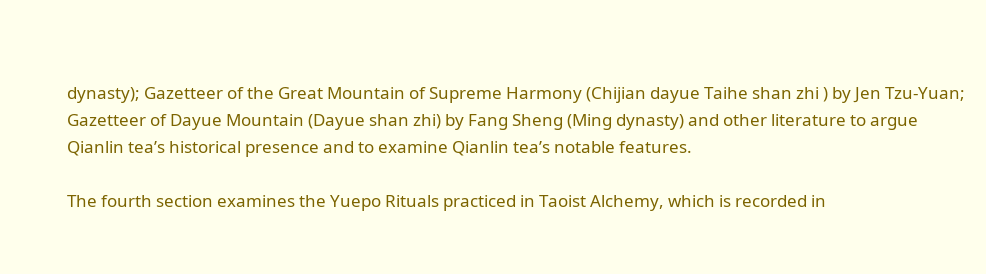dynasty); Gazetteer of the Great Mountain of Supreme Harmony (Chijian dayue Taihe shan zhi ) by Jen Tzu-Yuan; Gazetteer of Dayue Mountain (Dayue shan zhi) by Fang Sheng (Ming dynasty) and other literature to argue Qianlin tea’s historical presence and to examine Qianlin tea’s notable features.

The fourth section examines the Yuepo Rituals practiced in Taoist Alchemy, which is recorded in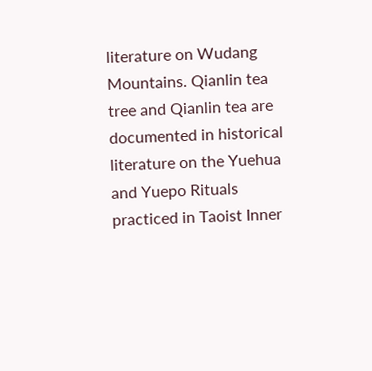literature on Wudang Mountains. Qianlin tea tree and Qianlin tea are documented in historical literature on the Yuehua and Yuepo Rituals practiced in Taoist Inner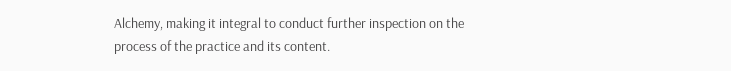Alchemy, making it integral to conduct further inspection on the process of the practice and its content.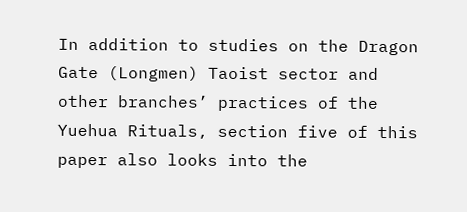In addition to studies on the Dragon Gate (Longmen) Taoist sector and other branches’ practices of the Yuehua Rituals, section five of this paper also looks into the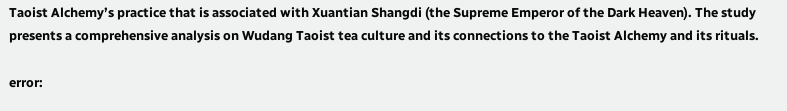Taoist Alchemy’s practice that is associated with Xuantian Shangdi (the Supreme Emperor of the Dark Heaven). The study presents a comprehensive analysis on Wudang Taoist tea culture and its connections to the Taoist Alchemy and its rituals.

error: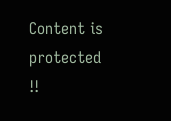Content is protected !!